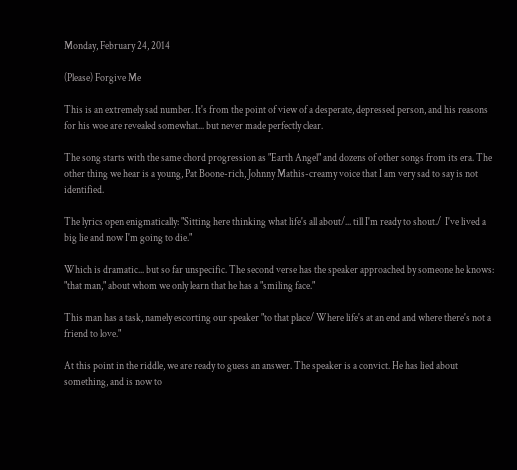Monday, February 24, 2014

(Please) Forgive Me

This is an extremely sad number. It's from the point of view of a desperate, depressed person, and his reasons for his woe are revealed somewhat... but never made perfectly clear.

The song starts with the same chord progression as "Earth Angel" and dozens of other songs from its era. The other thing we hear is a young, Pat Boone-rich, Johnny Mathis-creamy voice that I am very sad to say is not identified.

The lyrics open enigmatically: "Sitting here thinking what life's all about/... till I'm ready to shout./  I've lived a big lie and now I'm going to die."

Which is dramatic... but so far unspecific. The second verse has the speaker approached by someone he knows: "that man," about whom we only learn that he has a "smiling face."

This man has a task, namely escorting our speaker "to that place/ Where life's at an end and where there's not a friend to love."

At this point in the riddle, we are ready to guess an answer. The speaker is a convict. He has lied about something, and is now to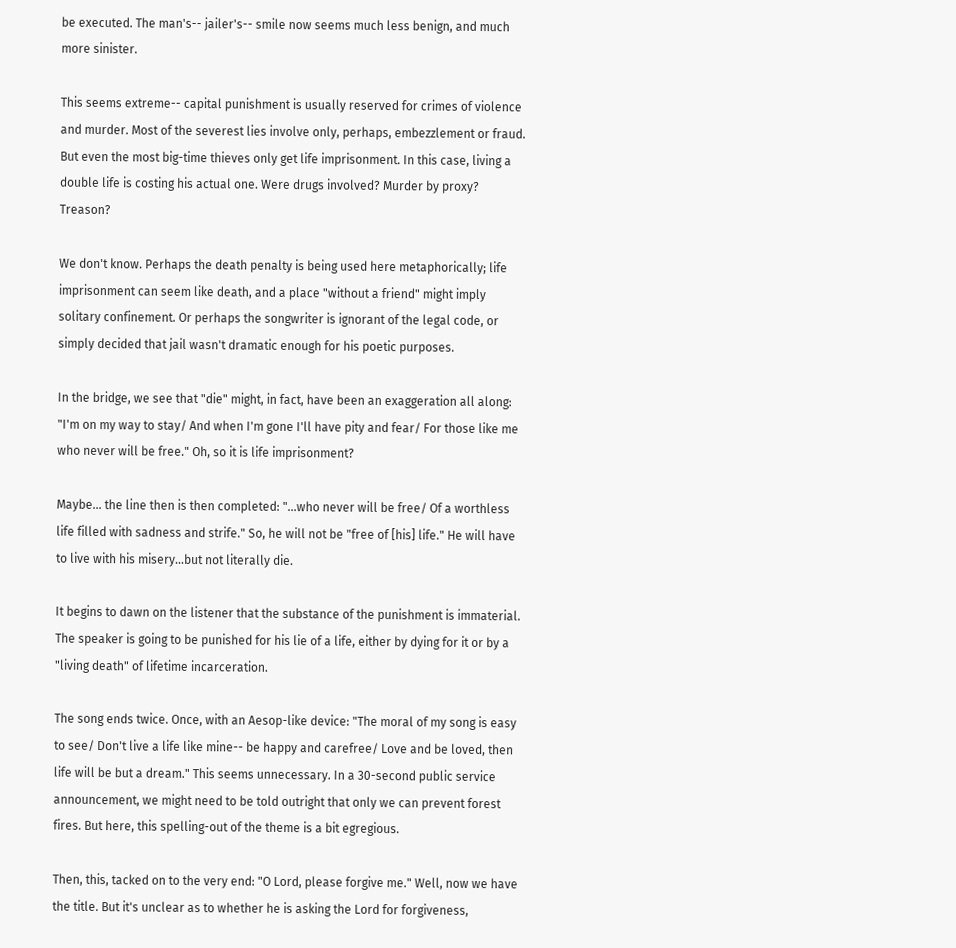be executed. The man's-- jailer's-- smile now seems much less benign, and much more sinister.

This seems extreme-- capital punishment is usually reserved for crimes of violence and murder. Most of the severest lies involve only, perhaps, embezzlement or fraud. But even the most big-time thieves only get life imprisonment. In this case, living a double life is costing his actual one. Were drugs involved? Murder by proxy? Treason?

We don't know. Perhaps the death penalty is being used here metaphorically; life imprisonment can seem like death, and a place "without a friend" might imply solitary confinement. Or perhaps the songwriter is ignorant of the legal code, or simply decided that jail wasn't dramatic enough for his poetic purposes.

In the bridge, we see that "die" might, in fact, have been an exaggeration all along: "I'm on my way to stay/ And when I'm gone I'll have pity and fear/ For those like me who never will be free." Oh, so it is life imprisonment?

Maybe... the line then is then completed: "...who never will be free/ Of a worthless life filled with sadness and strife." So, he will not be "free of [his] life." He will have to live with his misery...but not literally die.

It begins to dawn on the listener that the substance of the punishment is immaterial. The speaker is going to be punished for his lie of a life, either by dying for it or by a "living death" of lifetime incarceration.

The song ends twice. Once, with an Aesop-like device: "The moral of my song is easy to see/ Don't live a life like mine-- be happy and carefree/ Love and be loved, then life will be but a dream." This seems unnecessary. In a 30-second public service announcement, we might need to be told outright that only we can prevent forest fires. But here, this spelling-out of the theme is a bit egregious.

Then, this, tacked on to the very end: "O Lord, please forgive me." Well, now we have the title. But it's unclear as to whether he is asking the Lord for forgiveness,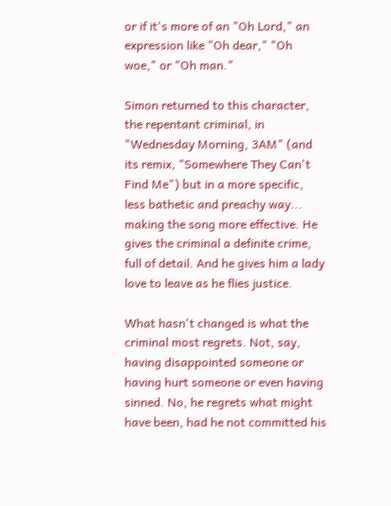or if it's more of an "Oh Lord," an expression like "Oh dear," "Oh woe," or "Oh man."

Simon returned to this character, the repentant criminal, in "Wednesday Morning, 3AM" (and its remix, "Somewhere They Can't Find Me") but in a more specific, less bathetic and preachy way... making the song more effective. He gives the criminal a definite crime, full of detail. And he gives him a lady love to leave as he flies justice.

What hasn't changed is what the criminal most regrets. Not, say, having disappointed someone or having hurt someone or even having sinned. No, he regrets what might have been, had he not committed his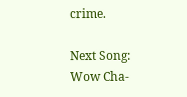crime.

Next Song: Wow Cha-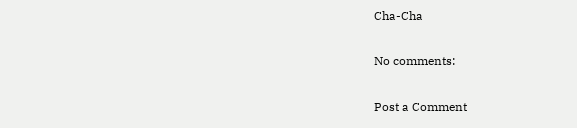Cha-Cha

No comments:

Post a Comment